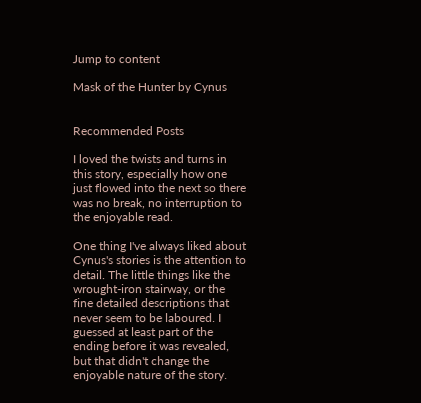Jump to content

Mask of the Hunter by Cynus


Recommended Posts

I loved the twists and turns in this story, especially how one just flowed into the next so there was no break, no interruption to the enjoyable read.

One thing I've always liked about Cynus's stories is the attention to detail. The little things like the wrought-iron stairway, or the fine detailed descriptions that never seem to be laboured. I guessed at least part of the ending before it was revealed, but that didn't change the enjoyable nature of the story.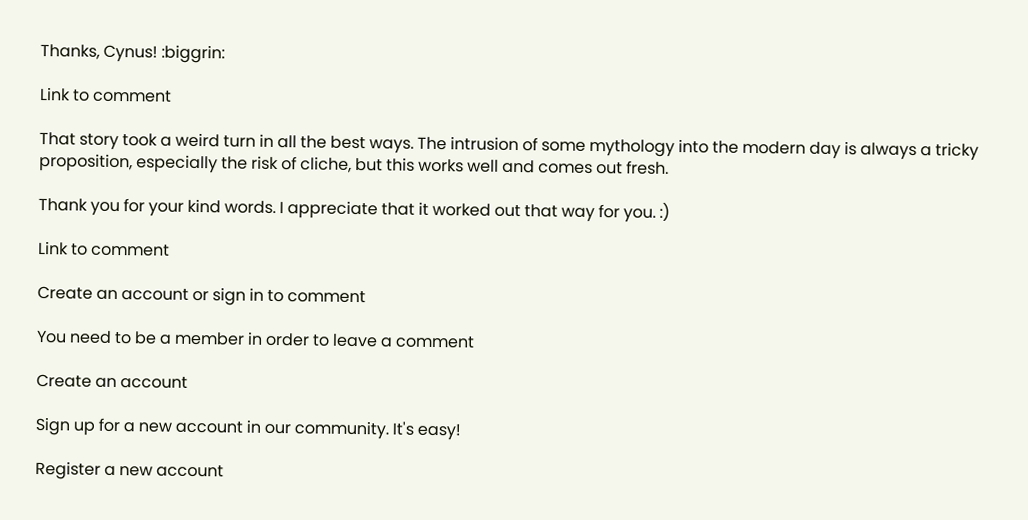Thanks, Cynus! :biggrin:

Link to comment

That story took a weird turn in all the best ways. The intrusion of some mythology into the modern day is always a tricky proposition, especially the risk of cliche, but this works well and comes out fresh.

Thank you for your kind words. I appreciate that it worked out that way for you. :)

Link to comment

Create an account or sign in to comment

You need to be a member in order to leave a comment

Create an account

Sign up for a new account in our community. It's easy!

Register a new account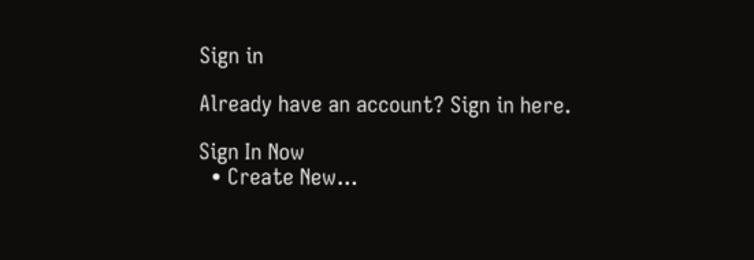Sign in

Already have an account? Sign in here.

Sign In Now
  • Create New...